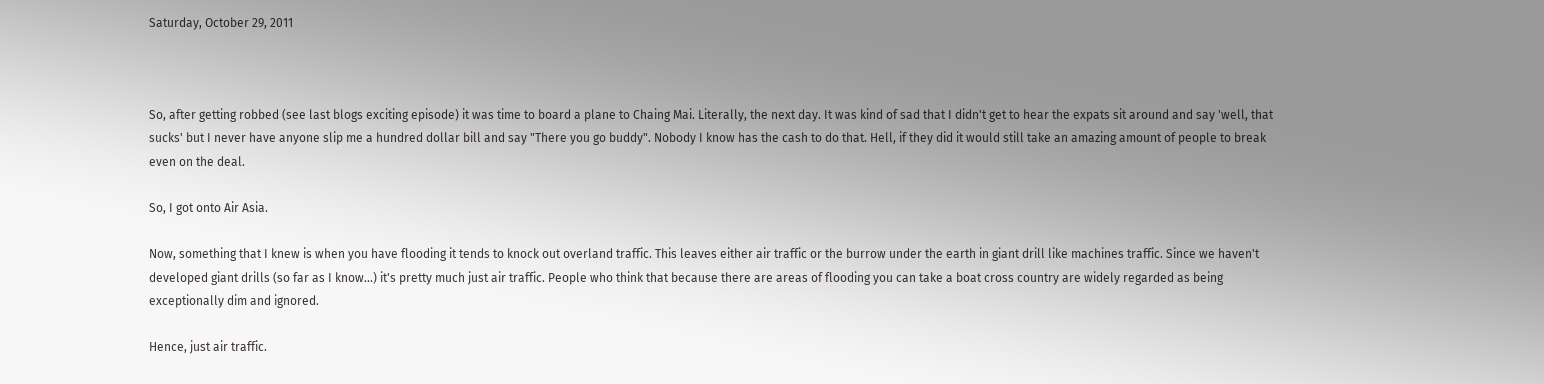Saturday, October 29, 2011



So, after getting robbed (see last blogs exciting episode) it was time to board a plane to Chaing Mai. Literally, the next day. It was kind of sad that I didn't get to hear the expats sit around and say 'well, that sucks' but I never have anyone slip me a hundred dollar bill and say "There you go buddy". Nobody I know has the cash to do that. Hell, if they did it would still take an amazing amount of people to break even on the deal.

So, I got onto Air Asia.

Now, something that I knew is when you have flooding it tends to knock out overland traffic. This leaves either air traffic or the burrow under the earth in giant drill like machines traffic. Since we haven't developed giant drills (so far as I know...) it's pretty much just air traffic. People who think that because there are areas of flooding you can take a boat cross country are widely regarded as being exceptionally dim and ignored.

Hence, just air traffic.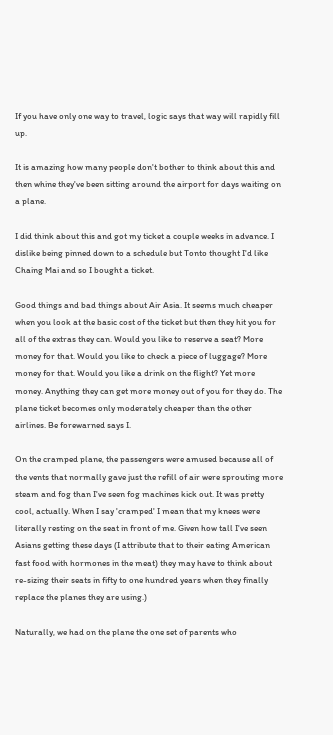If you have only one way to travel, logic says that way will rapidly fill up.

It is amazing how many people don't bother to think about this and then whine they've been sitting around the airport for days waiting on a plane.

I did think about this and got my ticket a couple weeks in advance. I dislike being pinned down to a schedule but Tonto thought I'd like Chaing Mai and so I bought a ticket.

Good things and bad things about Air Asia. It seems much cheaper when you look at the basic cost of the ticket but then they hit you for all of the extras they can. Would you like to reserve a seat? More money for that. Would you like to check a piece of luggage? More money for that. Would you like a drink on the flight? Yet more money. Anything they can get more money out of you for they do. The plane ticket becomes only moderately cheaper than the other airlines. Be forewarned says I.

On the cramped plane, the passengers were amused because all of the vents that normally gave just the refill of air were sprouting more steam and fog than I've seen fog machines kick out. It was pretty cool, actually. When I say 'cramped' I mean that my knees were literally resting on the seat in front of me. Given how tall I've seen Asians getting these days (I attribute that to their eating American fast food with hormones in the meat) they may have to think about re-sizing their seats in fifty to one hundred years when they finally replace the planes they are using.)

Naturally, we had on the plane the one set of parents who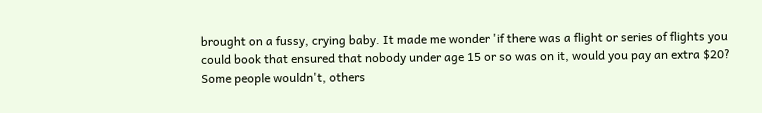brought on a fussy, crying baby. It made me wonder 'if there was a flight or series of flights you could book that ensured that nobody under age 15 or so was on it, would you pay an extra $20? Some people wouldn't, others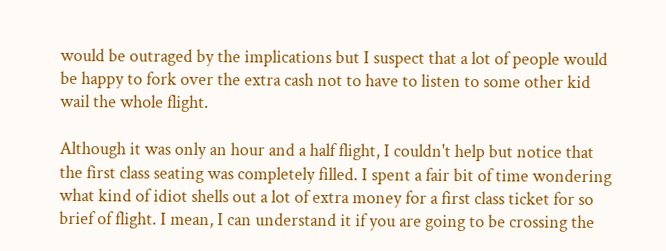would be outraged by the implications but I suspect that a lot of people would be happy to fork over the extra cash not to have to listen to some other kid wail the whole flight.

Although it was only an hour and a half flight, I couldn't help but notice that the first class seating was completely filled. I spent a fair bit of time wondering what kind of idiot shells out a lot of extra money for a first class ticket for so brief of flight. I mean, I can understand it if you are going to be crossing the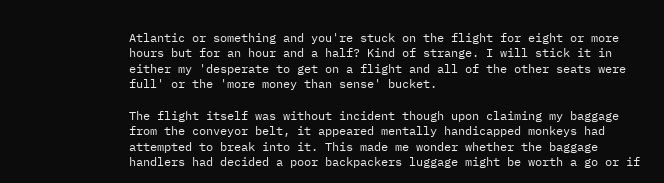Atlantic or something and you're stuck on the flight for eight or more hours but for an hour and a half? Kind of strange. I will stick it in either my 'desperate to get on a flight and all of the other seats were full' or the 'more money than sense' bucket.

The flight itself was without incident though upon claiming my baggage from the conveyor belt, it appeared mentally handicapped monkeys had attempted to break into it. This made me wonder whether the baggage handlers had decided a poor backpackers luggage might be worth a go or if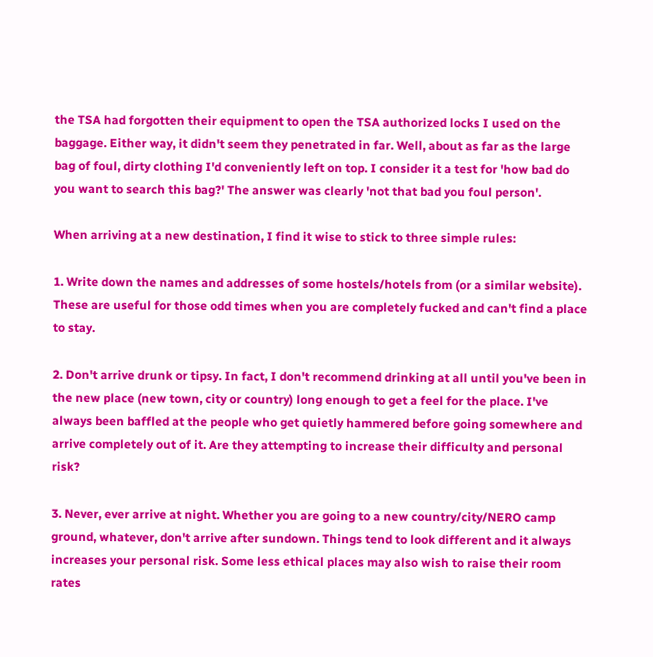the TSA had forgotten their equipment to open the TSA authorized locks I used on the baggage. Either way, it didn't seem they penetrated in far. Well, about as far as the large bag of foul, dirty clothing I'd conveniently left on top. I consider it a test for 'how bad do you want to search this bag?' The answer was clearly 'not that bad you foul person'.

When arriving at a new destination, I find it wise to stick to three simple rules:

1. Write down the names and addresses of some hostels/hotels from (or a similar website). These are useful for those odd times when you are completely fucked and can't find a place to stay.

2. Don't arrive drunk or tipsy. In fact, I don't recommend drinking at all until you've been in the new place (new town, city or country) long enough to get a feel for the place. I've always been baffled at the people who get quietly hammered before going somewhere and arrive completely out of it. Are they attempting to increase their difficulty and personal risk?

3. Never, ever arrive at night. Whether you are going to a new country/city/NERO camp ground, whatever, don't arrive after sundown. Things tend to look different and it always increases your personal risk. Some less ethical places may also wish to raise their room rates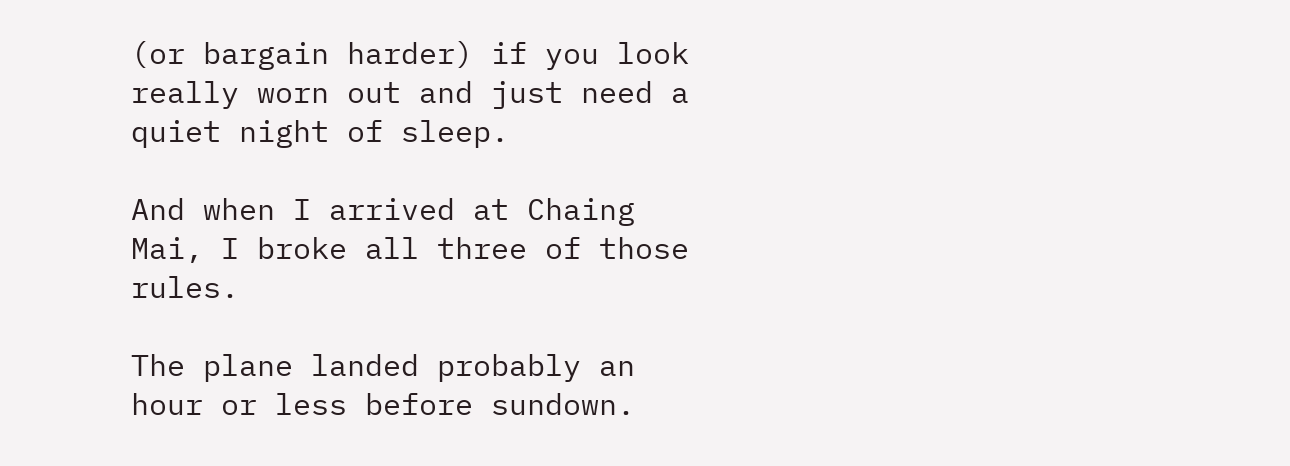(or bargain harder) if you look really worn out and just need a quiet night of sleep.

And when I arrived at Chaing Mai, I broke all three of those rules.

The plane landed probably an hour or less before sundown.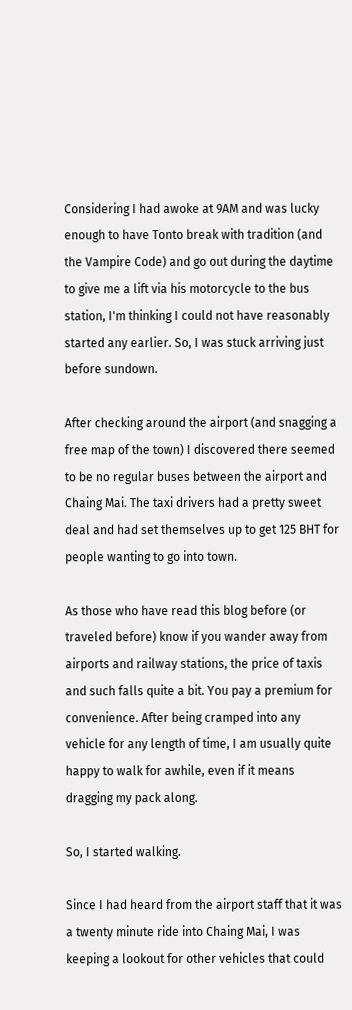Considering I had awoke at 9AM and was lucky enough to have Tonto break with tradition (and the Vampire Code) and go out during the daytime to give me a lift via his motorcycle to the bus station, I'm thinking I could not have reasonably started any earlier. So, I was stuck arriving just before sundown.

After checking around the airport (and snagging a free map of the town) I discovered there seemed to be no regular buses between the airport and Chaing Mai. The taxi drivers had a pretty sweet deal and had set themselves up to get 125 BHT for people wanting to go into town.

As those who have read this blog before (or traveled before) know if you wander away from airports and railway stations, the price of taxis and such falls quite a bit. You pay a premium for convenience. After being cramped into any vehicle for any length of time, I am usually quite happy to walk for awhile, even if it means dragging my pack along.

So, I started walking.

Since I had heard from the airport staff that it was a twenty minute ride into Chaing Mai, I was keeping a lookout for other vehicles that could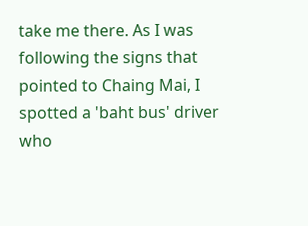take me there. As I was following the signs that pointed to Chaing Mai, I spotted a 'baht bus' driver who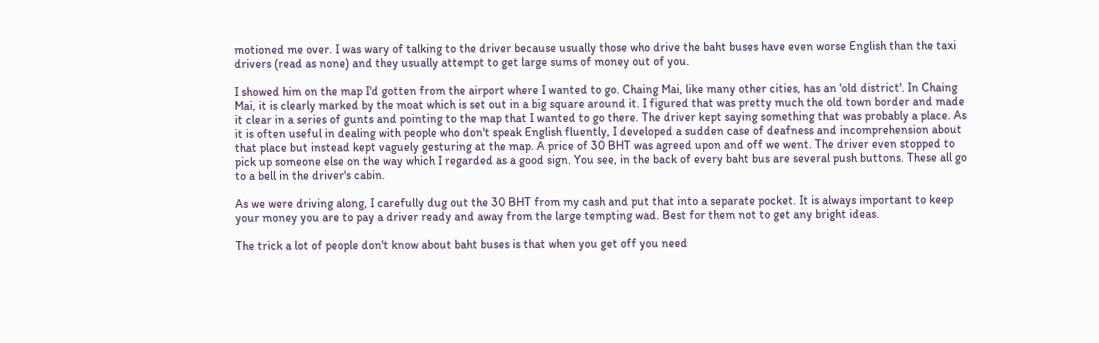motioned me over. I was wary of talking to the driver because usually those who drive the baht buses have even worse English than the taxi drivers (read as none) and they usually attempt to get large sums of money out of you.

I showed him on the map I'd gotten from the airport where I wanted to go. Chaing Mai, like many other cities, has an 'old district'. In Chaing Mai, it is clearly marked by the moat which is set out in a big square around it. I figured that was pretty much the old town border and made it clear in a series of gunts and pointing to the map that I wanted to go there. The driver kept saying something that was probably a place. As it is often useful in dealing with people who don't speak English fluently, I developed a sudden case of deafness and incomprehension about that place but instead kept vaguely gesturing at the map. A price of 30 BHT was agreed upon and off we went. The driver even stopped to pick up someone else on the way which I regarded as a good sign. You see, in the back of every baht bus are several push buttons. These all go to a bell in the driver's cabin.

As we were driving along, I carefully dug out the 30 BHT from my cash and put that into a separate pocket. It is always important to keep your money you are to pay a driver ready and away from the large tempting wad. Best for them not to get any bright ideas.

The trick a lot of people don't know about baht buses is that when you get off you need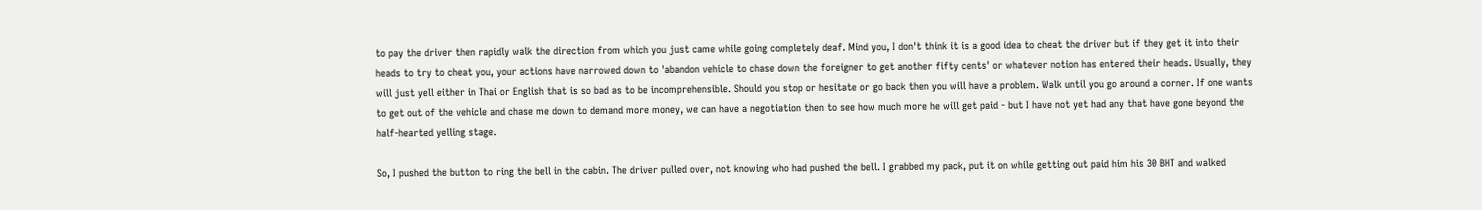to pay the driver then rapidly walk the direction from which you just came while going completely deaf. Mind you, I don't think it is a good idea to cheat the driver but if they get it into their heads to try to cheat you, your actions have narrowed down to 'abandon vehicle to chase down the foreigner to get another fifty cents' or whatever notion has entered their heads. Usually, they will just yell either in Thai or English that is so bad as to be incomprehensible. Should you stop or hesitate or go back then you will have a problem. Walk until you go around a corner. If one wants to get out of the vehicle and chase me down to demand more money, we can have a negotiation then to see how much more he will get paid - but I have not yet had any that have gone beyond the half-hearted yelling stage.

So, I pushed the button to ring the bell in the cabin. The driver pulled over, not knowing who had pushed the bell. I grabbed my pack, put it on while getting out paid him his 30 BHT and walked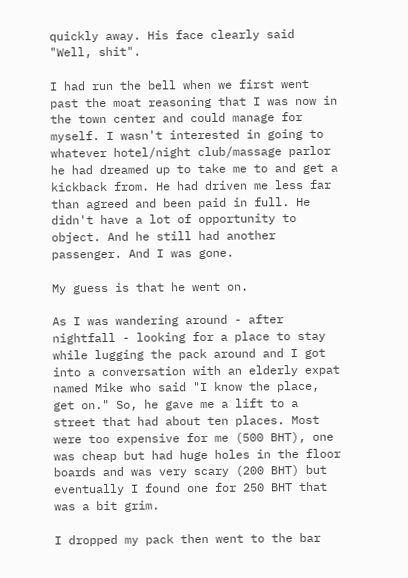quickly away. His face clearly said "Well, shit".

I had run the bell when we first went past the moat reasoning that I was now in the town center and could manage for myself. I wasn't interested in going to whatever hotel/night club/massage parlor he had dreamed up to take me to and get a kickback from. He had driven me less far than agreed and been paid in full. He didn't have a lot of opportunity to object. And he still had another passenger. And I was gone.

My guess is that he went on.

As I was wandering around - after nightfall - looking for a place to stay while lugging the pack around and I got into a conversation with an elderly expat named Mike who said "I know the place, get on." So, he gave me a lift to a street that had about ten places. Most were too expensive for me (500 BHT), one was cheap but had huge holes in the floor boards and was very scary (200 BHT) but eventually I found one for 250 BHT that was a bit grim.

I dropped my pack then went to the bar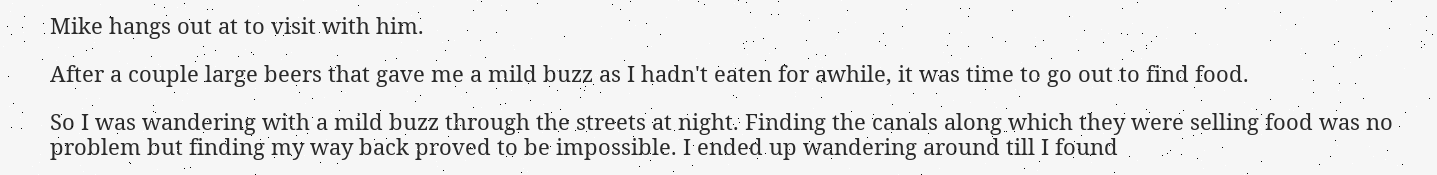Mike hangs out at to visit with him.

After a couple large beers that gave me a mild buzz as I hadn't eaten for awhile, it was time to go out to find food.

So I was wandering with a mild buzz through the streets at night. Finding the canals along which they were selling food was no problem but finding my way back proved to be impossible. I ended up wandering around till I found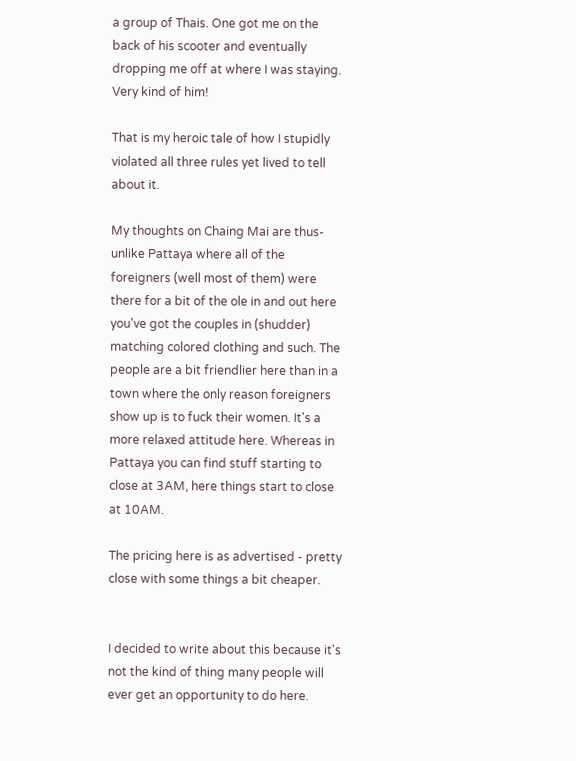a group of Thais. One got me on the back of his scooter and eventually dropping me off at where I was staying. Very kind of him!

That is my heroic tale of how I stupidly violated all three rules yet lived to tell about it.

My thoughts on Chaing Mai are thus- unlike Pattaya where all of the foreigners (well most of them) were there for a bit of the ole in and out here you've got the couples in (shudder) matching colored clothing and such. The people are a bit friendlier here than in a town where the only reason foreigners show up is to fuck their women. It's a more relaxed attitude here. Whereas in Pattaya you can find stuff starting to close at 3AM, here things start to close at 10AM.

The pricing here is as advertised - pretty close with some things a bit cheaper.


I decided to write about this because it's not the kind of thing many people will ever get an opportunity to do here.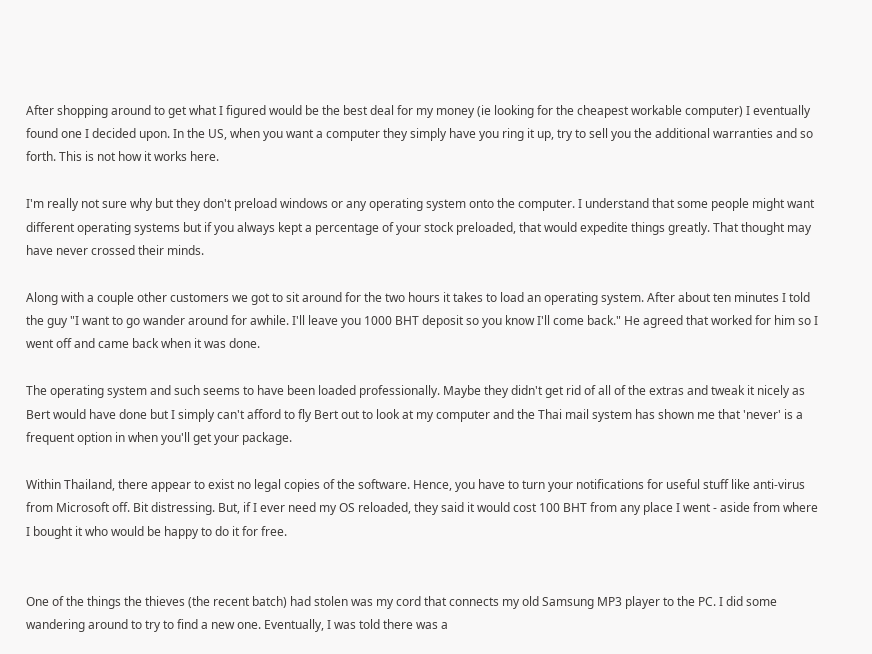After shopping around to get what I figured would be the best deal for my money (ie looking for the cheapest workable computer) I eventually found one I decided upon. In the US, when you want a computer they simply have you ring it up, try to sell you the additional warranties and so forth. This is not how it works here.

I'm really not sure why but they don't preload windows or any operating system onto the computer. I understand that some people might want different operating systems but if you always kept a percentage of your stock preloaded, that would expedite things greatly. That thought may have never crossed their minds.

Along with a couple other customers we got to sit around for the two hours it takes to load an operating system. After about ten minutes I told the guy "I want to go wander around for awhile. I'll leave you 1000 BHT deposit so you know I'll come back." He agreed that worked for him so I went off and came back when it was done.

The operating system and such seems to have been loaded professionally. Maybe they didn't get rid of all of the extras and tweak it nicely as Bert would have done but I simply can't afford to fly Bert out to look at my computer and the Thai mail system has shown me that 'never' is a frequent option in when you'll get your package.

Within Thailand, there appear to exist no legal copies of the software. Hence, you have to turn your notifications for useful stuff like anti-virus from Microsoft off. Bit distressing. But, if I ever need my OS reloaded, they said it would cost 100 BHT from any place I went - aside from where I bought it who would be happy to do it for free.


One of the things the thieves (the recent batch) had stolen was my cord that connects my old Samsung MP3 player to the PC. I did some wandering around to try to find a new one. Eventually, I was told there was a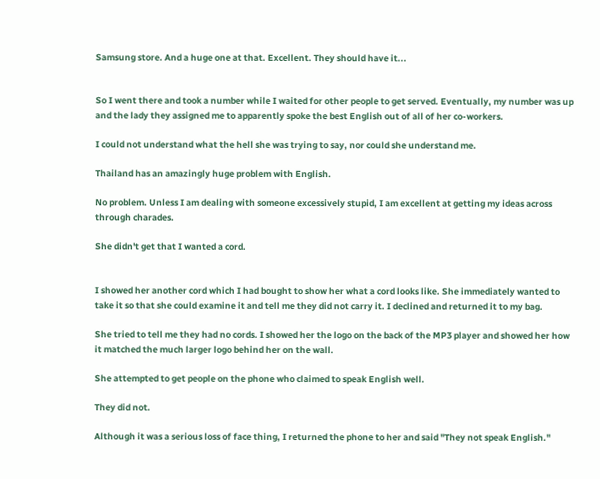Samsung store. And a huge one at that. Excellent. They should have it...


So I went there and took a number while I waited for other people to get served. Eventually, my number was up and the lady they assigned me to apparently spoke the best English out of all of her co-workers.

I could not understand what the hell she was trying to say, nor could she understand me.

Thailand has an amazingly huge problem with English.

No problem. Unless I am dealing with someone excessively stupid, I am excellent at getting my ideas across through charades.

She didn't get that I wanted a cord.


I showed her another cord which I had bought to show her what a cord looks like. She immediately wanted to take it so that she could examine it and tell me they did not carry it. I declined and returned it to my bag.

She tried to tell me they had no cords. I showed her the logo on the back of the MP3 player and showed her how it matched the much larger logo behind her on the wall.

She attempted to get people on the phone who claimed to speak English well.

They did not.

Although it was a serious loss of face thing, I returned the phone to her and said "They not speak English."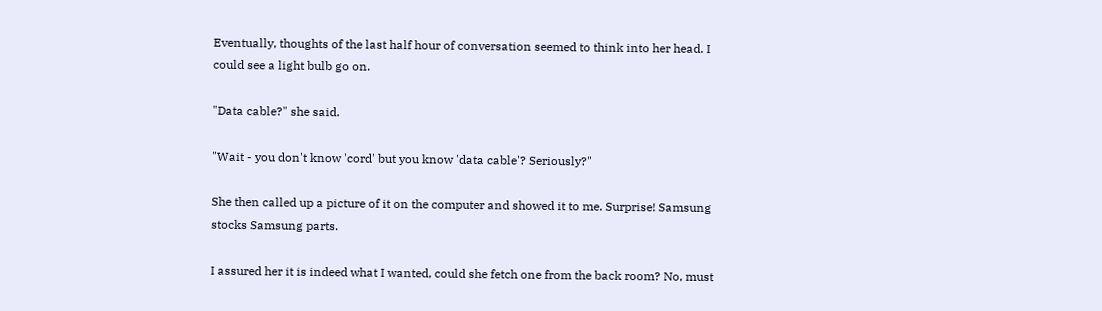Eventually, thoughts of the last half hour of conversation seemed to think into her head. I could see a light bulb go on.

"Data cable?" she said.

"Wait - you don't know 'cord' but you know 'data cable'? Seriously?"

She then called up a picture of it on the computer and showed it to me. Surprise! Samsung stocks Samsung parts.

I assured her it is indeed what I wanted, could she fetch one from the back room? No, must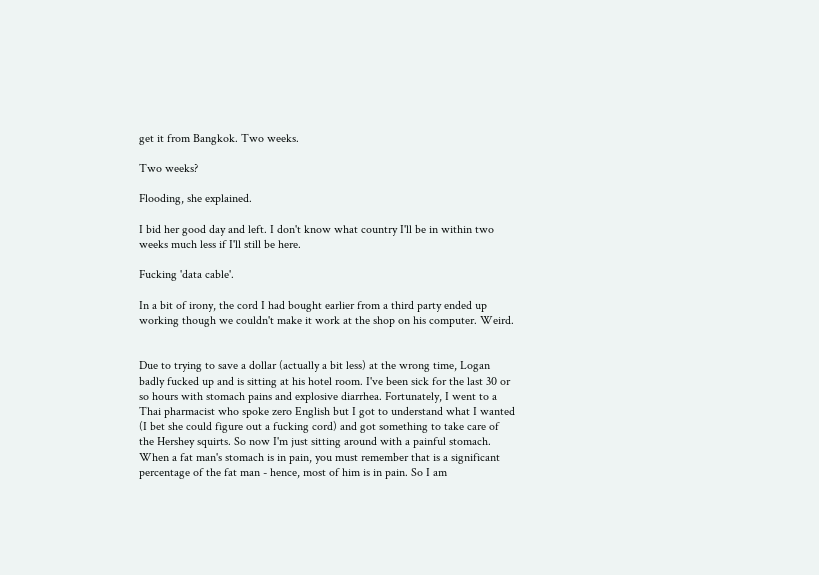get it from Bangkok. Two weeks.

Two weeks?

Flooding, she explained.

I bid her good day and left. I don't know what country I'll be in within two weeks much less if I'll still be here.

Fucking 'data cable'.

In a bit of irony, the cord I had bought earlier from a third party ended up working though we couldn't make it work at the shop on his computer. Weird.


Due to trying to save a dollar (actually a bit less) at the wrong time, Logan badly fucked up and is sitting at his hotel room. I've been sick for the last 30 or so hours with stomach pains and explosive diarrhea. Fortunately, I went to a Thai pharmacist who spoke zero English but I got to understand what I wanted (I bet she could figure out a fucking cord) and got something to take care of the Hershey squirts. So now I'm just sitting around with a painful stomach. When a fat man's stomach is in pain, you must remember that is a significant percentage of the fat man - hence, most of him is in pain. So I am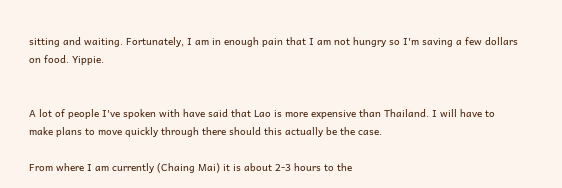sitting and waiting. Fortunately, I am in enough pain that I am not hungry so I'm saving a few dollars on food. Yippie.


A lot of people I've spoken with have said that Lao is more expensive than Thailand. I will have to make plans to move quickly through there should this actually be the case.

From where I am currently (Chaing Mai) it is about 2-3 hours to the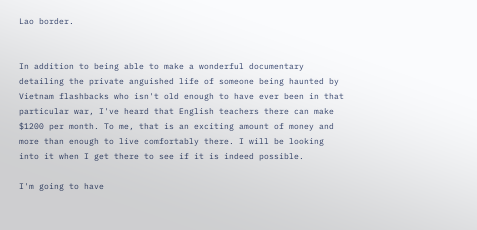Lao border.


In addition to being able to make a wonderful documentary detailing the private anguished life of someone being haunted by Vietnam flashbacks who isn't old enough to have ever been in that particular war, I've heard that English teachers there can make $1200 per month. To me, that is an exciting amount of money and more than enough to live comfortably there. I will be looking into it when I get there to see if it is indeed possible.

I'm going to have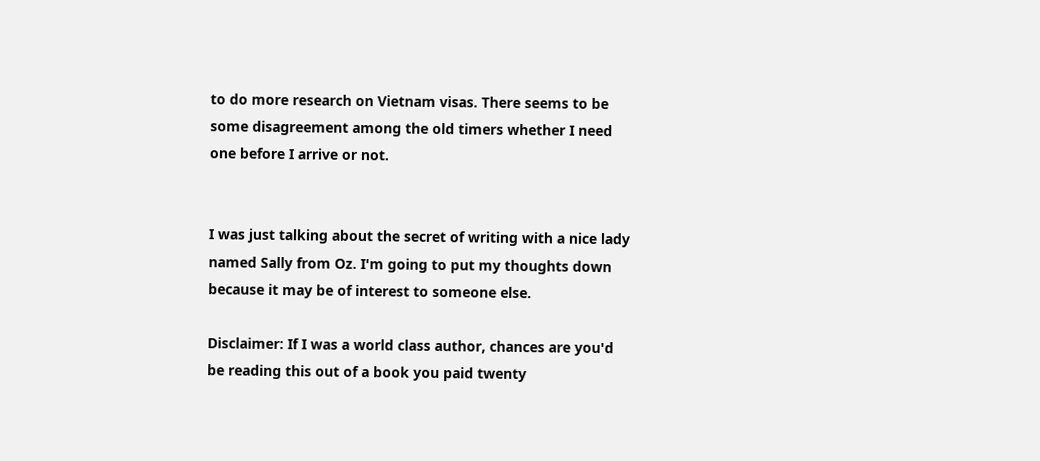to do more research on Vietnam visas. There seems to be some disagreement among the old timers whether I need one before I arrive or not.


I was just talking about the secret of writing with a nice lady named Sally from Oz. I'm going to put my thoughts down because it may be of interest to someone else.

Disclaimer: If I was a world class author, chances are you'd be reading this out of a book you paid twenty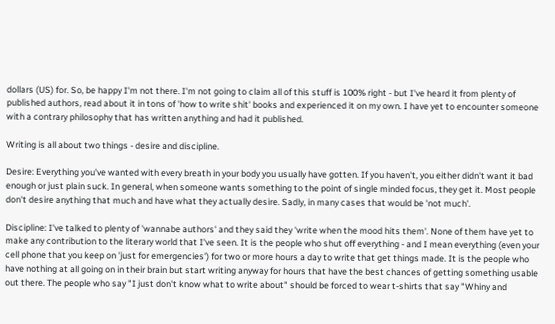dollars (US) for. So, be happy I'm not there. I'm not going to claim all of this stuff is 100% right - but I've heard it from plenty of published authors, read about it in tons of 'how to write shit' books and experienced it on my own. I have yet to encounter someone with a contrary philosophy that has written anything and had it published.

Writing is all about two things - desire and discipline.

Desire: Everything you've wanted with every breath in your body you usually have gotten. If you haven't, you either didn't want it bad enough or just plain suck. In general, when someone wants something to the point of single minded focus, they get it. Most people don't desire anything that much and have what they actually desire. Sadly, in many cases that would be 'not much'.

Discipline: I've talked to plenty of 'wannabe authors' and they said they 'write when the mood hits them'. None of them have yet to make any contribution to the literary world that I've seen. It is the people who shut off everything - and I mean everything (even your cell phone that you keep on 'just for emergencies') for two or more hours a day to write that get things made. It is the people who have nothing at all going on in their brain but start writing anyway for hours that have the best chances of getting something usable out there. The people who say "I just don't know what to write about" should be forced to wear t-shirts that say "Whiny and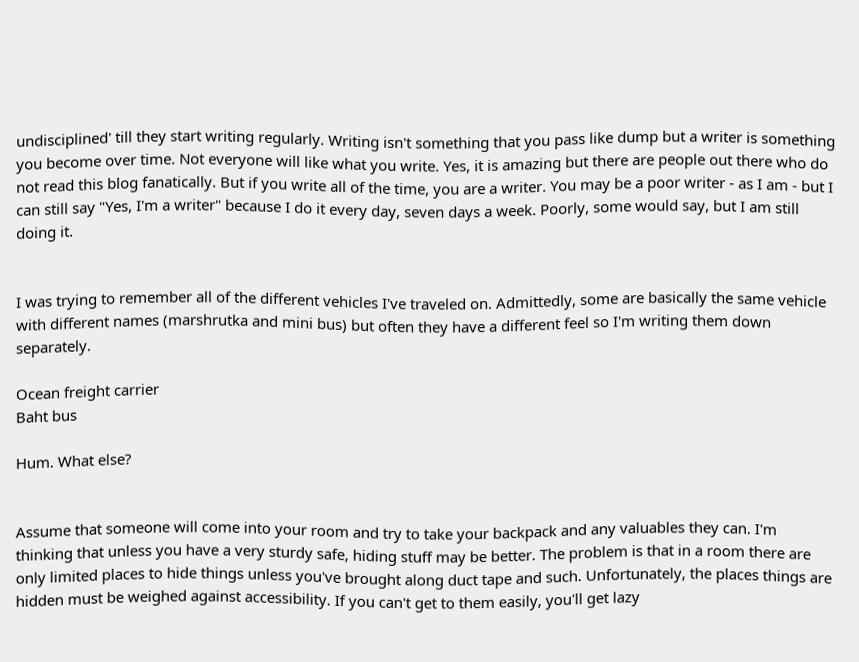undisciplined' till they start writing regularly. Writing isn't something that you pass like dump but a writer is something you become over time. Not everyone will like what you write. Yes, it is amazing but there are people out there who do not read this blog fanatically. But if you write all of the time, you are a writer. You may be a poor writer - as I am - but I can still say "Yes, I'm a writer" because I do it every day, seven days a week. Poorly, some would say, but I am still doing it.


I was trying to remember all of the different vehicles I've traveled on. Admittedly, some are basically the same vehicle with different names (marshrutka and mini bus) but often they have a different feel so I'm writing them down separately.

Ocean freight carrier
Baht bus

Hum. What else?


Assume that someone will come into your room and try to take your backpack and any valuables they can. I'm thinking that unless you have a very sturdy safe, hiding stuff may be better. The problem is that in a room there are only limited places to hide things unless you've brought along duct tape and such. Unfortunately, the places things are hidden must be weighed against accessibility. If you can't get to them easily, you'll get lazy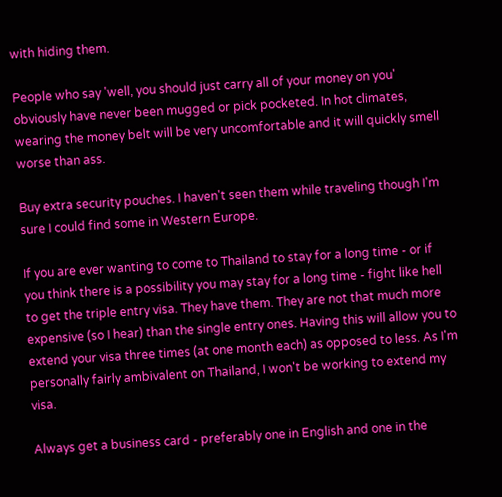with hiding them.

People who say 'well, you should just carry all of your money on you' obviously have never been mugged or pick pocketed. In hot climates, wearing the money belt will be very uncomfortable and it will quickly smell worse than ass.

Buy extra security pouches. I haven't seen them while traveling though I'm sure I could find some in Western Europe.

If you are ever wanting to come to Thailand to stay for a long time - or if you think there is a possibility you may stay for a long time - fight like hell to get the triple entry visa. They have them. They are not that much more expensive (so I hear) than the single entry ones. Having this will allow you to extend your visa three times (at one month each) as opposed to less. As I'm personally fairly ambivalent on Thailand, I won't be working to extend my visa.

Always get a business card - preferably one in English and one in the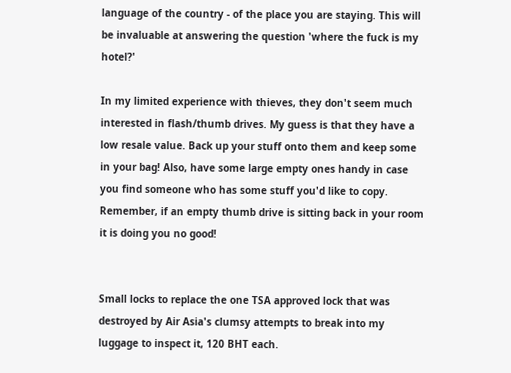language of the country - of the place you are staying. This will be invaluable at answering the question 'where the fuck is my hotel?'

In my limited experience with thieves, they don't seem much interested in flash/thumb drives. My guess is that they have a low resale value. Back up your stuff onto them and keep some in your bag! Also, have some large empty ones handy in case you find someone who has some stuff you'd like to copy. Remember, if an empty thumb drive is sitting back in your room it is doing you no good!


Small locks to replace the one TSA approved lock that was destroyed by Air Asia's clumsy attempts to break into my luggage to inspect it, 120 BHT each.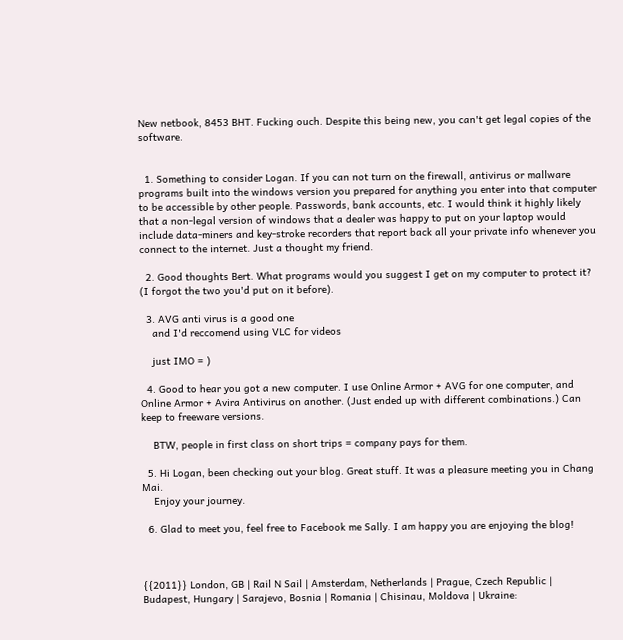New netbook, 8453 BHT. Fucking ouch. Despite this being new, you can't get legal copies of the software.


  1. Something to consider Logan. If you can not turn on the firewall, antivirus or mallware programs built into the windows version you prepared for anything you enter into that computer to be accessible by other people. Passwords, bank accounts, etc. I would think it highly likely that a non-legal version of windows that a dealer was happy to put on your laptop would include data-miners and key-stroke recorders that report back all your private info whenever you connect to the internet. Just a thought my friend.

  2. Good thoughts Bert. What programs would you suggest I get on my computer to protect it? (I forgot the two you'd put on it before).

  3. AVG anti virus is a good one
    and I'd reccomend using VLC for videos

    just IMO = )

  4. Good to hear you got a new computer. I use Online Armor + AVG for one computer, and Online Armor + Avira Antivirus on another. (Just ended up with different combinations.) Can keep to freeware versions.

    BTW, people in first class on short trips = company pays for them.

  5. Hi Logan, been checking out your blog. Great stuff. It was a pleasure meeting you in Chang Mai.
    Enjoy your journey.

  6. Glad to meet you, feel free to Facebook me Sally. I am happy you are enjoying the blog!



{{2011}} London, GB | Rail N Sail | Amsterdam, Netherlands | Prague, Czech Republic | Budapest, Hungary | Sarajevo, Bosnia | Romania | Chisinau, Moldova | Ukraine: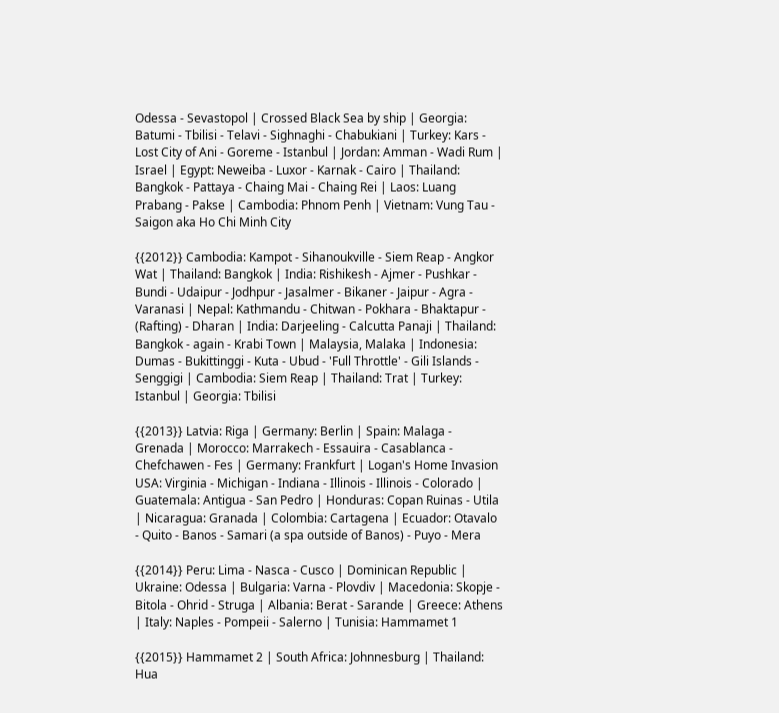Odessa - Sevastopol | Crossed Black Sea by ship | Georgia: Batumi - Tbilisi - Telavi - Sighnaghi - Chabukiani | Turkey: Kars - Lost City of Ani - Goreme - Istanbul | Jordan: Amman - Wadi Rum | Israel | Egypt: Neweiba - Luxor - Karnak - Cairo | Thailand: Bangkok - Pattaya - Chaing Mai - Chaing Rei | Laos: Luang Prabang - Pakse | Cambodia: Phnom Penh | Vietnam: Vung Tau - Saigon aka Ho Chi Minh City

{{2012}} Cambodia: Kampot - Sihanoukville - Siem Reap - Angkor Wat | Thailand: Bangkok | India: Rishikesh - Ajmer - Pushkar - Bundi - Udaipur - Jodhpur - Jasalmer - Bikaner - Jaipur - Agra - Varanasi | Nepal: Kathmandu - Chitwan - Pokhara - Bhaktapur - (Rafting) - Dharan | India: Darjeeling - Calcutta Panaji | Thailand: Bangkok - again - Krabi Town | Malaysia, Malaka | Indonesia: Dumas - Bukittinggi - Kuta - Ubud - 'Full Throttle' - Gili Islands - Senggigi | Cambodia: Siem Reap | Thailand: Trat | Turkey: Istanbul | Georgia: Tbilisi

{{2013}} Latvia: Riga | Germany: Berlin | Spain: Malaga - Grenada | Morocco: Marrakech - Essauira - Casablanca - Chefchawen - Fes | Germany: Frankfurt | Logan's Home Invasion USA: Virginia - Michigan - Indiana - Illinois - Illinois - Colorado | Guatemala: Antigua - San Pedro | Honduras: Copan Ruinas - Utila | Nicaragua: Granada | Colombia: Cartagena | Ecuador: Otavalo - Quito - Banos - Samari (a spa outside of Banos) - Puyo - Mera

{{2014}} Peru: Lima - Nasca - Cusco | Dominican Republic | Ukraine: Odessa | Bulgaria: Varna - Plovdiv | Macedonia: Skopje - Bitola - Ohrid - Struga | Albania: Berat - Sarande | Greece: Athens | Italy: Naples - Pompeii - Salerno | Tunisia: Hammamet 1

{{2015}} Hammamet 2 | South Africa: Johnnesburg | Thailand: Hua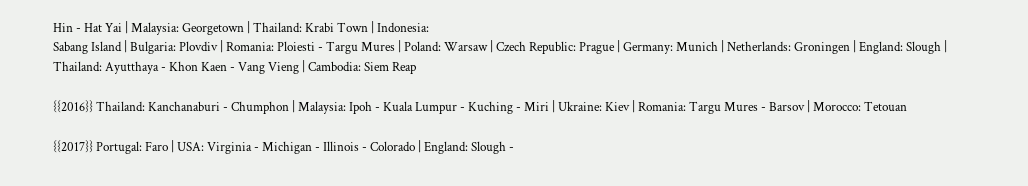Hin - Hat Yai | Malaysia: Georgetown | Thailand: Krabi Town | Indonesia:
Sabang Island | Bulgaria: Plovdiv | Romania: Ploiesti - Targu Mures | Poland: Warsaw | Czech Republic: Prague | Germany: Munich | Netherlands: Groningen | England: Slough | Thailand: Ayutthaya - Khon Kaen - Vang Vieng | Cambodia: Siem Reap

{{2016}} Thailand: Kanchanaburi - Chumphon | Malaysia: Ipoh - Kuala Lumpur - Kuching - Miri | Ukraine: Kiev | Romania: Targu Mures - Barsov | Morocco: Tetouan

{{2017}} Portugal: Faro | USA: Virginia - Michigan - Illinois - Colorado | England: Slough -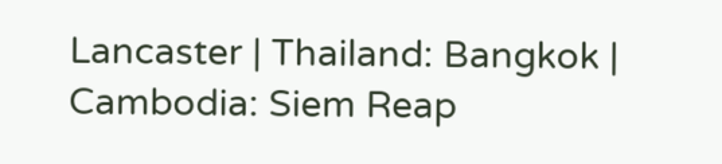Lancaster | Thailand: Bangkok | Cambodia: Siem Reap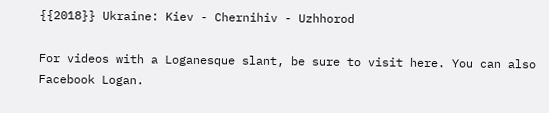{{2018}} Ukraine: Kiev - Chernihiv - Uzhhorod

For videos with a Loganesque slant, be sure to visit here. You can also Facebook Logan.